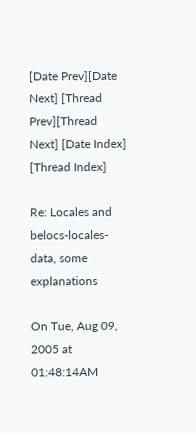[Date Prev][Date Next] [Thread Prev][Thread Next] [Date Index] [Thread Index]

Re: Locales and belocs-locales-data, some explanations

On Tue, Aug 09, 2005 at 01:48:14AM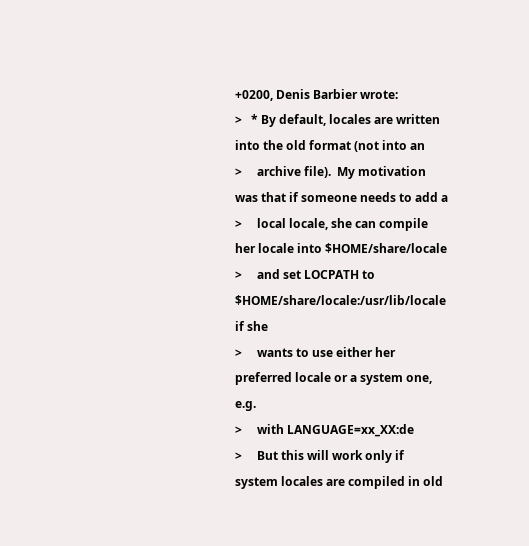+0200, Denis Barbier wrote:
>   * By default, locales are written into the old format (not into an
>     archive file).  My motivation was that if someone needs to add a
>     local locale, she can compile her locale into $HOME/share/locale
>     and set LOCPATH to $HOME/share/locale:/usr/lib/locale if she
>     wants to use either her preferred locale or a system one, e.g.
>     with LANGUAGE=xx_XX:de
>     But this will work only if system locales are compiled in old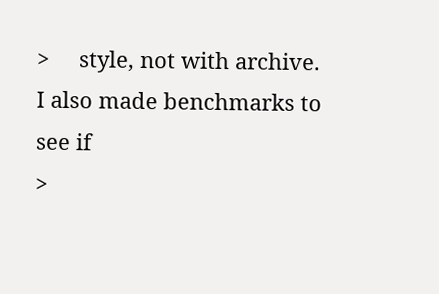>     style, not with archive.  I also made benchmarks to see if
>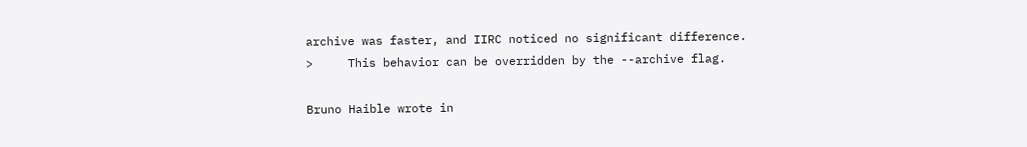archive was faster, and IIRC noticed no significant difference.
>     This behavior can be overridden by the --archive flag.

Bruno Haible wrote in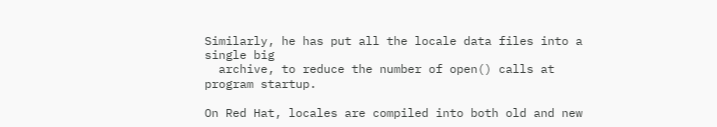Similarly, he has put all the locale data files into a single big
  archive, to reduce the number of open() calls at program startup.

On Red Hat, locales are compiled into both old and new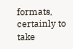formats,
certainly to take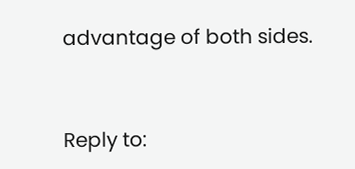advantage of both sides.


Reply to: